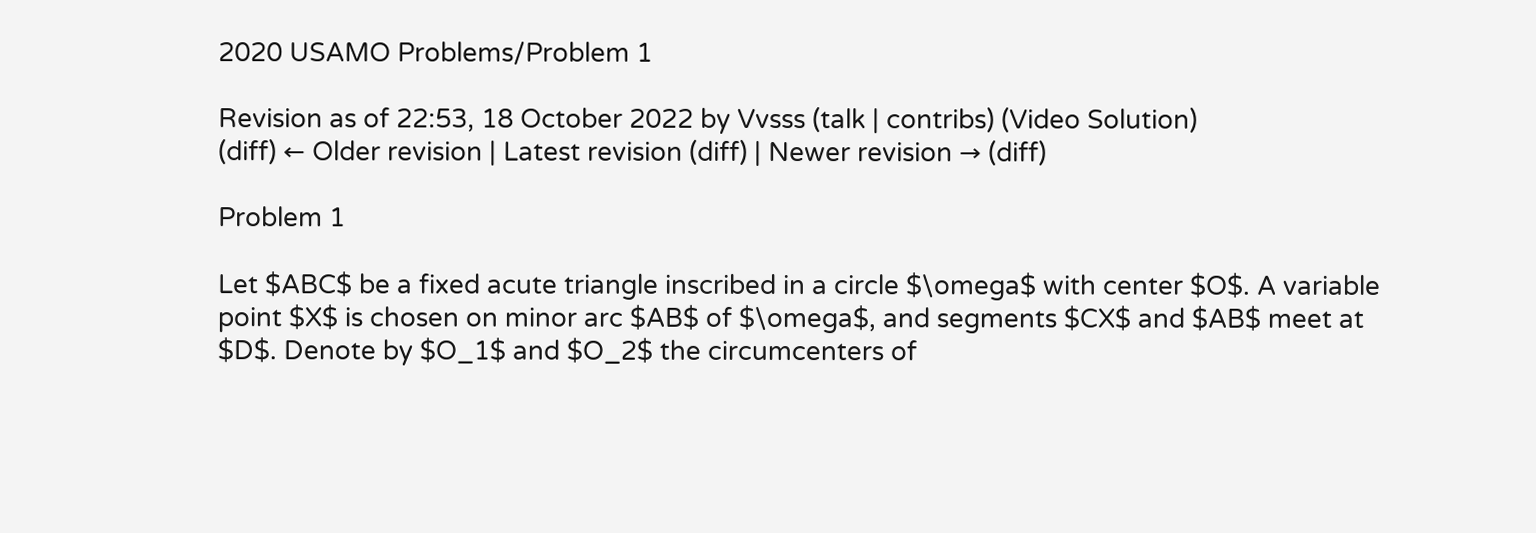2020 USAMO Problems/Problem 1

Revision as of 22:53, 18 October 2022 by Vvsss (talk | contribs) (Video Solution)
(diff) ← Older revision | Latest revision (diff) | Newer revision → (diff)

Problem 1

Let $ABC$ be a fixed acute triangle inscribed in a circle $\omega$ with center $O$. A variable point $X$ is chosen on minor arc $AB$ of $\omega$, and segments $CX$ and $AB$ meet at $D$. Denote by $O_1$ and $O_2$ the circumcenters of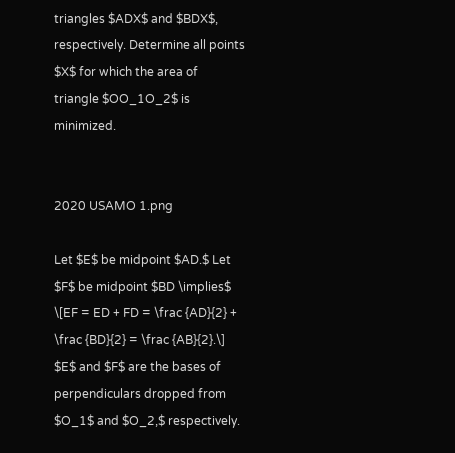triangles $ADX$ and $BDX$, respectively. Determine all points $X$ for which the area of triangle $OO_1O_2$ is minimized.


2020 USAMO 1.png

Let $E$ be midpoint $AD.$ Let $F$ be midpoint $BD \implies$ \[EF = ED + FD = \frac {AD}{2} + \frac {BD}{2} = \frac {AB}{2}.\] $E$ and $F$ are the bases of perpendiculars dropped from $O_1$ and $O_2,$ respectively.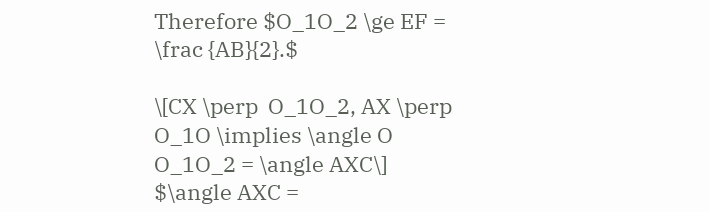Therefore $O_1O_2 \ge EF =  \frac {AB}{2}.$

\[CX \perp  O_1O_2, AX \perp  O_1O \implies \angle O O_1O_2 = \angle AXC\] $\angle AXC =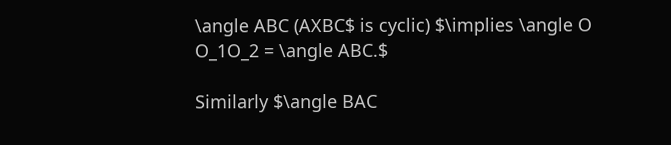\angle ABC (AXBC$ is cyclic) $\implies \angle O O_1O_2 = \angle ABC.$

Similarly $\angle BAC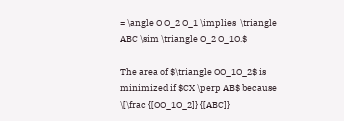= \angle O O_2 O_1 \implies  \triangle ABC \sim \triangle O_2 O_1O.$

The area of $\triangle OO_1O_2$ is minimized if $CX \perp AB$ because \[\frac {[OO_1O_2]} {[ABC]}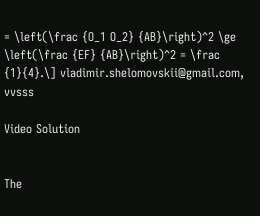= \left(\frac {O_1 O_2} {AB}\right)^2 \ge \left(\frac {EF} {AB}\right)^2 = \frac {1}{4}.\] vladimir.shelomovskii@gmail.com, vvsss

Video Solution


The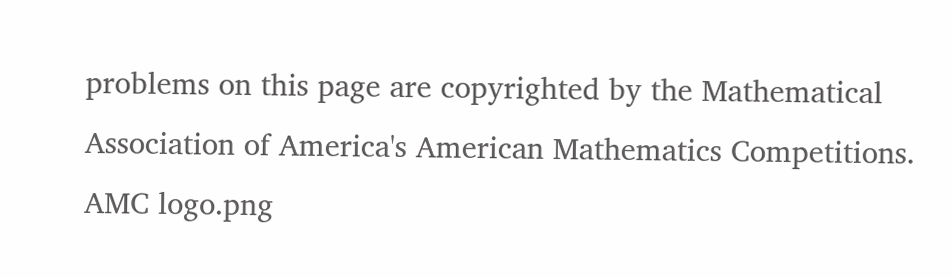problems on this page are copyrighted by the Mathematical Association of America's American Mathematics Competitions. AMC logo.png